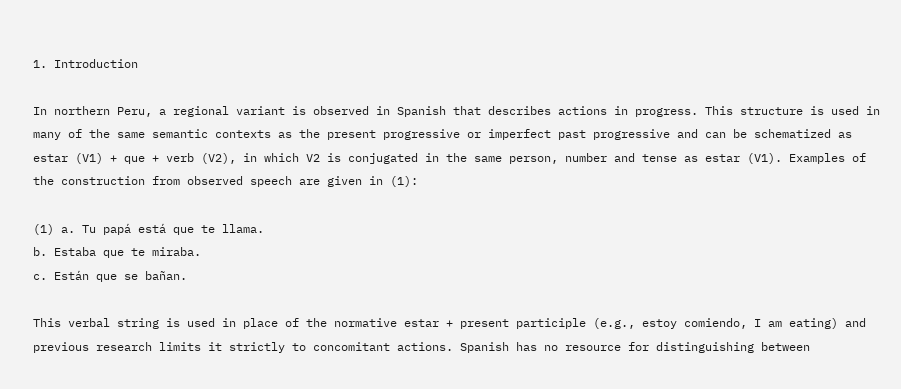1. Introduction

In northern Peru, a regional variant is observed in Spanish that describes actions in progress. This structure is used in many of the same semantic contexts as the present progressive or imperfect past progressive and can be schematized as estar (V1) + que + verb (V2), in which V2 is conjugated in the same person, number and tense as estar (V1). Examples of the construction from observed speech are given in (1):

(1) a. Tu papá está que te llama.
b. Estaba que te miraba.
c. Están que se bañan.

This verbal string is used in place of the normative estar + present participle (e.g., estoy comiendo, I am eating) and previous research limits it strictly to concomitant actions. Spanish has no resource for distinguishing between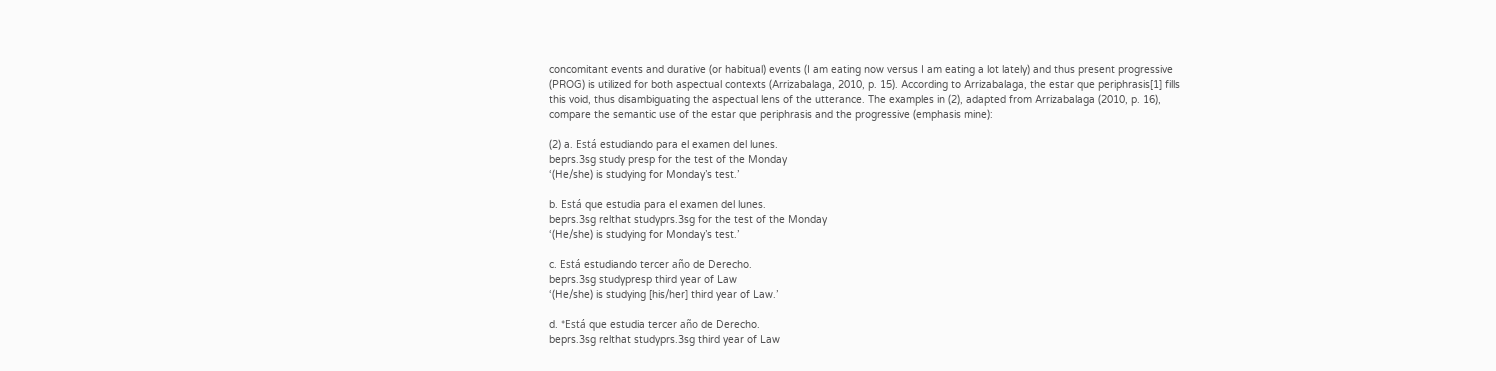concomitant events and durative (or habitual) events (I am eating now versus I am eating a lot lately) and thus present progressive (PROG) is utilized for both aspectual contexts (Arrizabalaga, 2010, p. 15). According to Arrizabalaga, the estar que periphrasis[1] fills this void, thus disambiguating the aspectual lens of the utterance. The examples in (2), adapted from Arrizabalaga (2010, p. 16), compare the semantic use of the estar que periphrasis and the progressive (emphasis mine):

(2) a. Está estudiando para el examen del lunes.
beprs.3sg study presp for the test of the Monday
‘(He/she) is studying for Monday’s test.’

b. Está que estudia para el examen del lunes.
beprs.3sg relthat studyprs.3sg for the test of the Monday
‘(He/she) is studying for Monday’s test.’

c. Está estudiando tercer año de Derecho.
beprs.3sg studypresp third year of Law
‘(He/she) is studying [his/her] third year of Law.’

d. *Está que estudia tercer año de Derecho.
beprs.3sg relthat studyprs.3sg third year of Law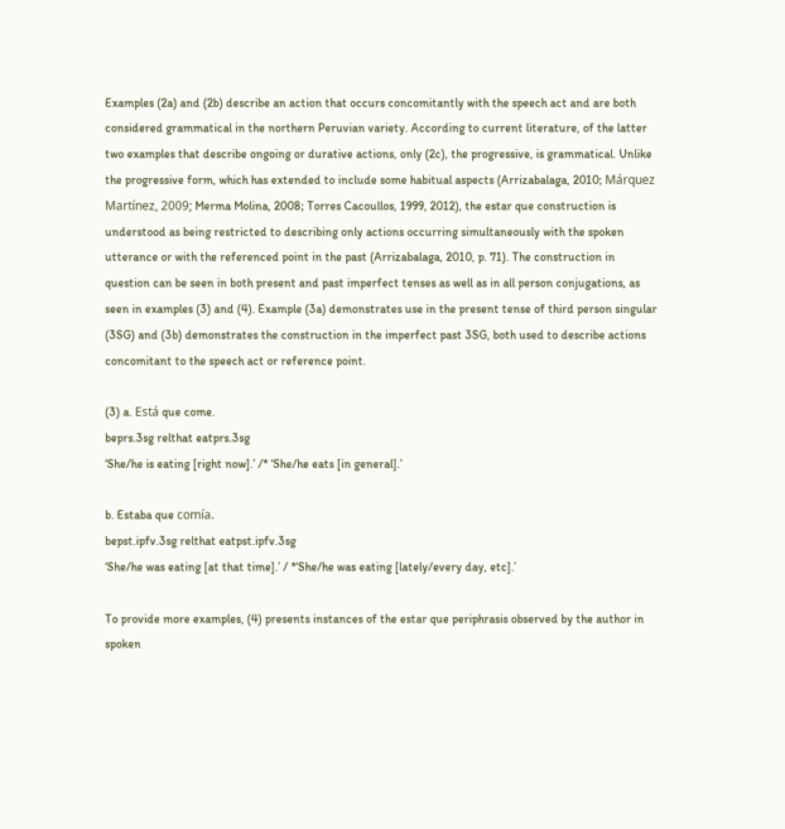Examples (2a) and (2b) describe an action that occurs concomitantly with the speech act and are both considered grammatical in the northern Peruvian variety. According to current literature, of the latter two examples that describe ongoing or durative actions, only (2c), the progressive, is grammatical. Unlike the progressive form, which has extended to include some habitual aspects (Arrizabalaga, 2010; Márquez Martínez, 2009; Merma Molina, 2008; Torres Cacoullos, 1999, 2012), the estar que construction is understood as being restricted to describing only actions occurring simultaneously with the spoken utterance or with the referenced point in the past (Arrizabalaga, 2010, p. 71). The construction in question can be seen in both present and past imperfect tenses as well as in all person conjugations, as seen in examples (3) and (4). Example (3a) demonstrates use in the present tense of third person singular (3SG) and (3b) demonstrates the construction in the imperfect past 3SG, both used to describe actions concomitant to the speech act or reference point.

(3) a. Está que come.
beprs.3sg relthat eatprs.3sg
‘She/he is eating [right now].’ /* ‘She/he eats [in general].’

b. Estaba que comía.
bepst.ipfv.3sg relthat eatpst.ipfv.3sg
‘She/he was eating [at that time].’ / *‘She/he was eating [lately/every day, etc].’

To provide more examples, (4) presents instances of the estar que periphrasis observed by the author in spoken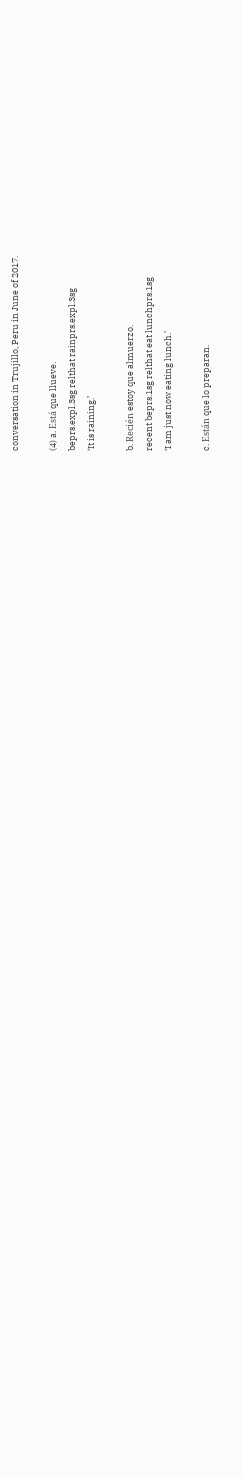conversation in Trujillo, Peru in June of 2017.

(4) a. Está que llueve.
beprs.expl.3sg relthat rainprs.expl.3sg
‘It is raining.’

b. Recién estoy que almuerzo.
recent beprs.1sg relthat eat lunchprs.1sg
‘I am just now eating lunch.’

c. Están que lo preparan.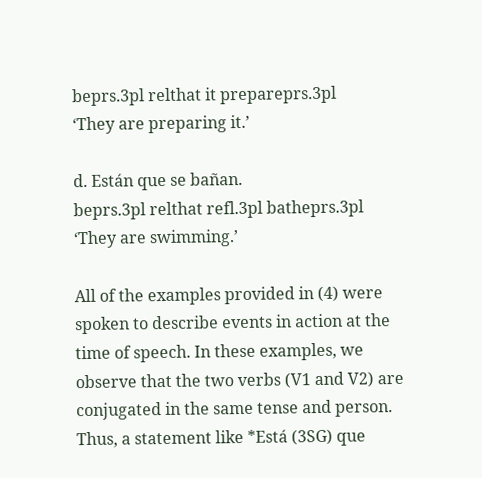beprs.3pl relthat it prepareprs.3pl
‘They are preparing it.’

d. Están que se bañan.
beprs.3pl relthat refl.3pl batheprs.3pl
‘They are swimming.’

All of the examples provided in (4) were spoken to describe events in action at the time of speech. In these examples, we observe that the two verbs (V1 and V2) are conjugated in the same tense and person. Thus, a statement like *Está (3SG) que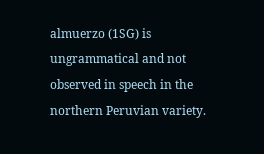almuerzo (1SG) is ungrammatical and not observed in speech in the northern Peruvian variety.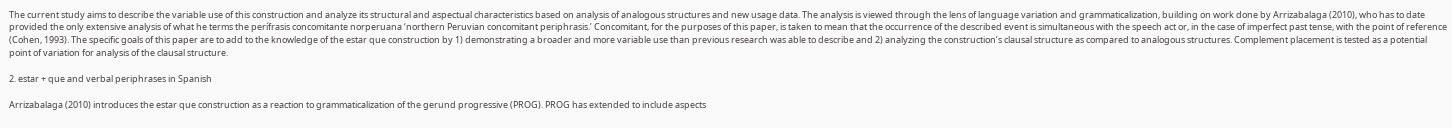The current study aims to describe the variable use of this construction and analyze its structural and aspectual characteristics based on analysis of analogous structures and new usage data. The analysis is viewed through the lens of language variation and grammaticalization, building on work done by Arrizabalaga (2010), who has to date provided the only extensive analysis of what he terms the perífrasis concomitante norperuana ‘northern Peruvian concomitant periphrasis.’ Concomitant, for the purposes of this paper, is taken to mean that the occurrence of the described event is simultaneous with the speech act or, in the case of imperfect past tense, with the point of reference (Cohen, 1993). The specific goals of this paper are to add to the knowledge of the estar que construction by 1) demonstrating a broader and more variable use than previous research was able to describe and 2) analyzing the construction’s clausal structure as compared to analogous structures. Complement placement is tested as a potential point of variation for analysis of the clausal structure.

2. estar + que and verbal periphrases in Spanish

Arrizabalaga (2010) introduces the estar que construction as a reaction to grammaticalization of the gerund progressive (PROG). PROG has extended to include aspects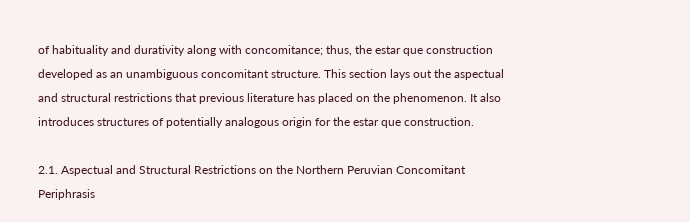of habituality and durativity along with concomitance; thus, the estar que construction developed as an unambiguous concomitant structure. This section lays out the aspectual and structural restrictions that previous literature has placed on the phenomenon. It also introduces structures of potentially analogous origin for the estar que construction.

2.1. Aspectual and Structural Restrictions on the Northern Peruvian Concomitant Periphrasis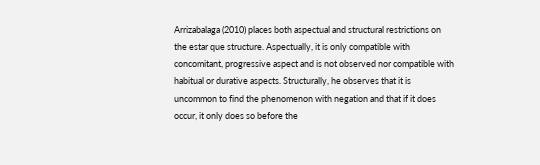Arrizabalaga (2010) places both aspectual and structural restrictions on the estar que structure. Aspectually, it is only compatible with concomitant, progressive aspect and is not observed nor compatible with habitual or durative aspects. Structurally, he observes that it is uncommon to find the phenomenon with negation and that if it does occur, it only does so before the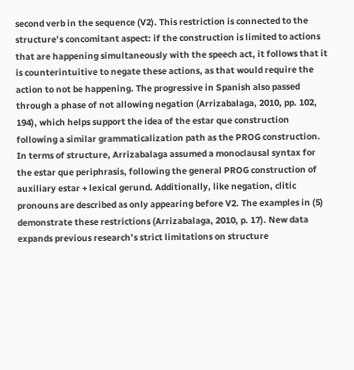second verb in the sequence (V2). This restriction is connected to the structure’s concomitant aspect: if the construction is limited to actions that are happening simultaneously with the speech act, it follows that it is counterintuitive to negate these actions, as that would require the action to not be happening. The progressive in Spanish also passed through a phase of not allowing negation (Arrizabalaga, 2010, pp. 102, 194), which helps support the idea of the estar que construction following a similar grammaticalization path as the PROG construction. In terms of structure, Arrizabalaga assumed a monoclausal syntax for the estar que periphrasis, following the general PROG construction of auxiliary estar + lexical gerund. Additionally, like negation, clitic pronouns are described as only appearing before V2. The examples in (5) demonstrate these restrictions (Arrizabalaga, 2010, p. 17). New data expands previous research’s strict limitations on structure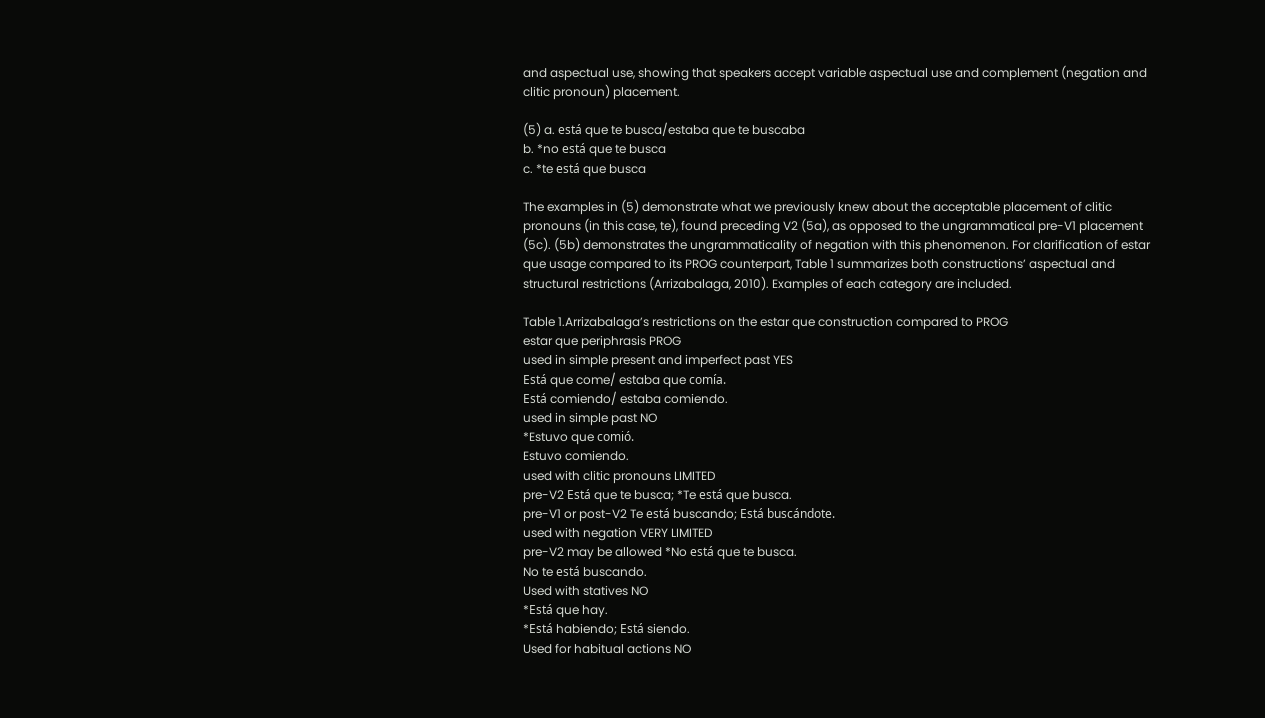and aspectual use, showing that speakers accept variable aspectual use and complement (negation and clitic pronoun) placement.

(5) a. está que te busca/estaba que te buscaba
b. *no está que te busca
c. *te está que busca

The examples in (5) demonstrate what we previously knew about the acceptable placement of clitic pronouns (in this case, te), found preceding V2 (5a), as opposed to the ungrammatical pre-V1 placement (5c). (5b) demonstrates the ungrammaticality of negation with this phenomenon. For clarification of estar que usage compared to its PROG counterpart, Table 1 summarizes both constructions’ aspectual and structural restrictions (Arrizabalaga, 2010). Examples of each category are included.

Table 1.Arrizabalaga’s restrictions on the estar que construction compared to PROG
estar que periphrasis PROG
used in simple present and imperfect past YES
Está que come/ estaba que comía.
Está comiendo/ estaba comiendo.
used in simple past NO
*Estuvo que comió.
Estuvo comiendo.
used with clitic pronouns LIMITED
pre-V2 Está que te busca; *Te está que busca.
pre-V1 or post-V2 Te está buscando; Está buscándote.
used with negation VERY LIMITED
pre-V2 may be allowed *No está que te busca.
No te está buscando.
Used with statives NO
*Está que hay.
*Está habiendo; Está siendo.
Used for habitual actions NO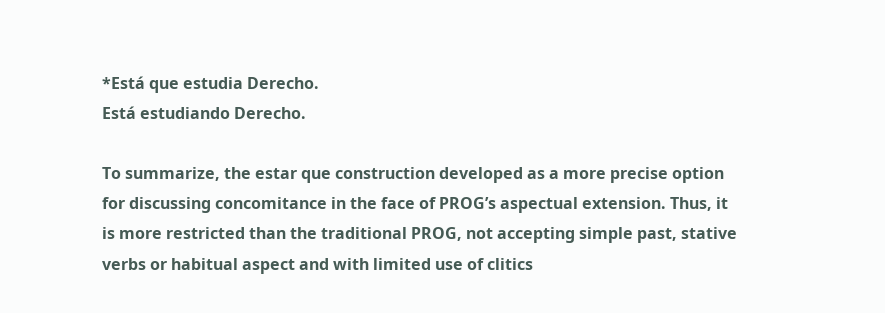*Está que estudia Derecho.
Está estudiando Derecho.

To summarize, the estar que construction developed as a more precise option for discussing concomitance in the face of PROG’s aspectual extension. Thus, it is more restricted than the traditional PROG, not accepting simple past, stative verbs or habitual aspect and with limited use of clitics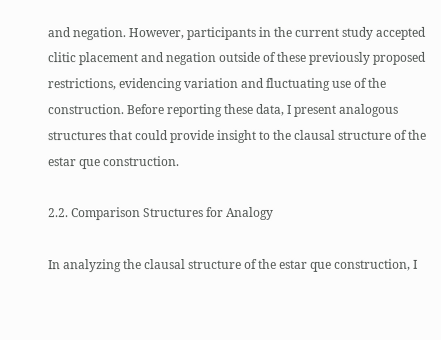and negation. However, participants in the current study accepted clitic placement and negation outside of these previously proposed restrictions, evidencing variation and fluctuating use of the construction. Before reporting these data, I present analogous structures that could provide insight to the clausal structure of the estar que construction.

2.2. Comparison Structures for Analogy

In analyzing the clausal structure of the estar que construction, I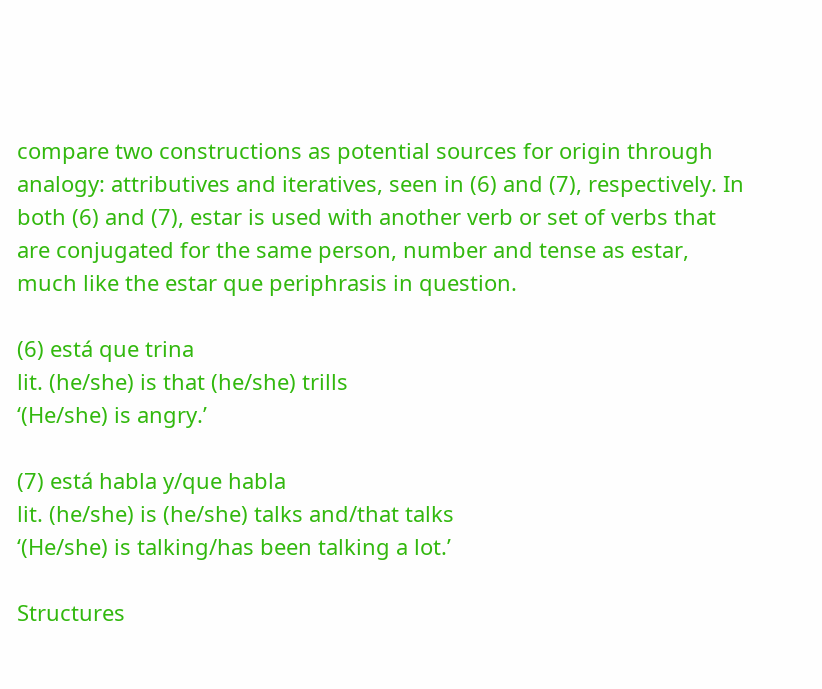compare two constructions as potential sources for origin through analogy: attributives and iteratives, seen in (6) and (7), respectively. In both (6) and (7), estar is used with another verb or set of verbs that are conjugated for the same person, number and tense as estar, much like the estar que periphrasis in question.

(6) está que trina
lit. (he/she) is that (he/she) trills
‘(He/she) is angry.’

(7) está habla y/que habla
lit. (he/she) is (he/she) talks and/that talks
‘(He/she) is talking/has been talking a lot.’

Structures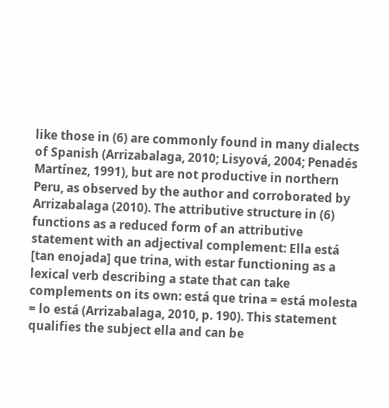like those in (6) are commonly found in many dialects of Spanish (Arrizabalaga, 2010; Lisyová, 2004; Penadés Martínez, 1991), but are not productive in northern Peru, as observed by the author and corroborated by Arrizabalaga (2010). The attributive structure in (6) functions as a reduced form of an attributive statement with an adjectival complement: Ella está [tan enojada] que trina, with estar functioning as a lexical verb describing a state that can take complements on its own: está que trina = está molesta = lo está (Arrizabalaga, 2010, p. 190). This statement qualifies the subject ella and can be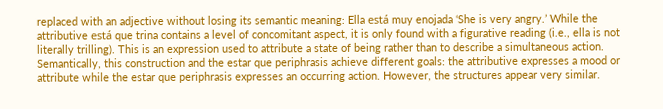replaced with an adjective without losing its semantic meaning: Ella está muy enojada ‘She is very angry.’ While the attributive está que trina contains a level of concomitant aspect, it is only found with a figurative reading (i.e., ella is not literally trilling). This is an expression used to attribute a state of being rather than to describe a simultaneous action. Semantically, this construction and the estar que periphrasis achieve different goals: the attributive expresses a mood or attribute while the estar que periphrasis expresses an occurring action. However, the structures appear very similar.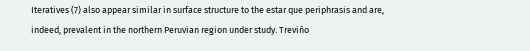Iteratives (7) also appear similar in surface structure to the estar que periphrasis and are, indeed, prevalent in the northern Peruvian region under study. Treviño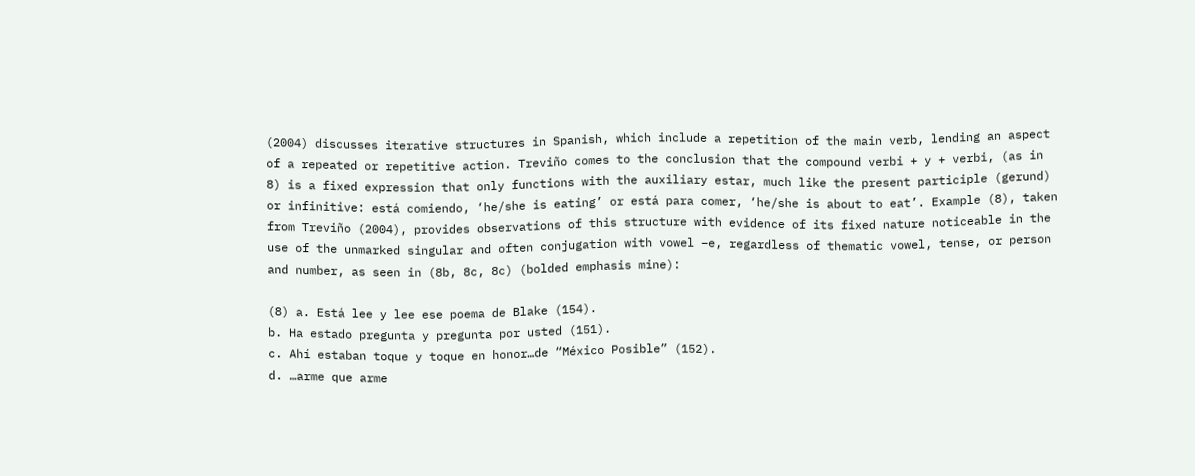(2004) discusses iterative structures in Spanish, which include a repetition of the main verb, lending an aspect of a repeated or repetitive action. Treviño comes to the conclusion that the compound verbi + y + verbi, (as in 8) is a fixed expression that only functions with the auxiliary estar, much like the present participle (gerund) or infinitive: está comiendo, ‘he/she is eating’ or está para comer, ‘he/she is about to eat’. Example (8), taken from Treviño (2004), provides observations of this structure with evidence of its fixed nature noticeable in the use of the unmarked singular and often conjugation with vowel –e, regardless of thematic vowel, tense, or person and number, as seen in (8b, 8c, 8c) (bolded emphasis mine):

(8) a. Está lee y lee ese poema de Blake (154).
b. Ha estado pregunta y pregunta por usted (151).
c. Ahí estaban toque y toque en honor…de “México Posible” (152).
d. …arme que arme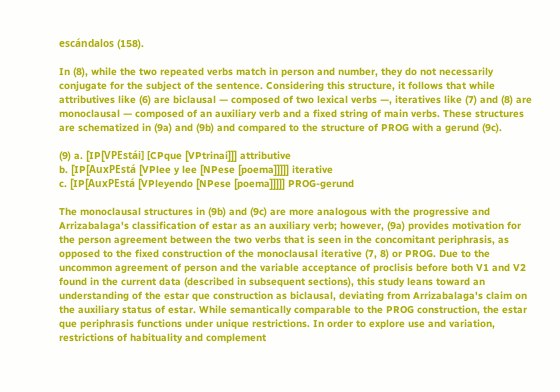escándalos (158).

In (8), while the two repeated verbs match in person and number, they do not necessarily conjugate for the subject of the sentence. Considering this structure, it follows that while attributives like (6) are biclausal — composed of two lexical verbs —, iteratives like (7) and (8) are monoclausal — composed of an auxiliary verb and a fixed string of main verbs. These structures are schematized in (9a) and (9b) and compared to the structure of PROG with a gerund (9c).

(9) a. [IP[VPEstái] [CPque [VPtrinai]]] attributive
b. [IP[AuxPEstá [VPlee y lee [NPese [poema]]]]] iterative
c. [IP[AuxPEstá [VPleyendo [NPese [poema]]]]] PROG-gerund

The monoclausal structures in (9b) and (9c) are more analogous with the progressive and Arrizabalaga's classification of estar as an auxiliary verb; however, (9a) provides motivation for the person agreement between the two verbs that is seen in the concomitant periphrasis, as opposed to the fixed construction of the monoclausal iterative (7, 8) or PROG. Due to the uncommon agreement of person and the variable acceptance of proclisis before both V1 and V2 found in the current data (described in subsequent sections), this study leans toward an understanding of the estar que construction as biclausal, deviating from Arrizabalaga's claim on the auxiliary status of estar. While semantically comparable to the PROG construction, the estar que periphrasis functions under unique restrictions. In order to explore use and variation, restrictions of habituality and complement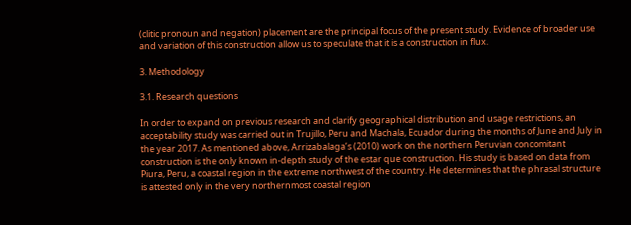(clitic pronoun and negation) placement are the principal focus of the present study. Evidence of broader use and variation of this construction allow us to speculate that it is a construction in flux.

3. Methodology

3.1. Research questions

In order to expand on previous research and clarify geographical distribution and usage restrictions, an acceptability study was carried out in Trujillo, Peru and Machala, Ecuador during the months of June and July in the year 2017. As mentioned above, Arrizabalaga’s (2010) work on the northern Peruvian concomitant construction is the only known in-depth study of the estar que construction. His study is based on data from Piura, Peru, a coastal region in the extreme northwest of the country. He determines that the phrasal structure is attested only in the very northernmost coastal region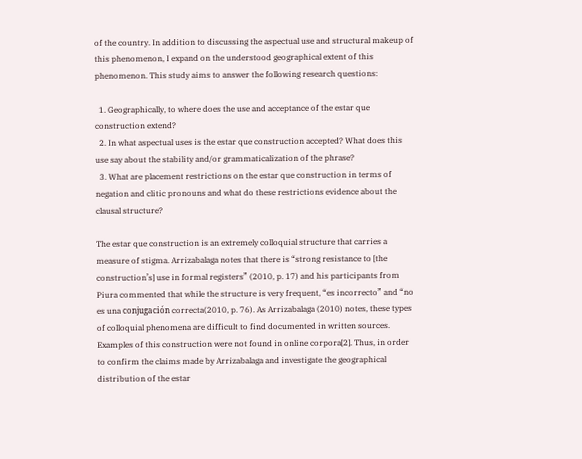of the country. In addition to discussing the aspectual use and structural makeup of this phenomenon, I expand on the understood geographical extent of this phenomenon. This study aims to answer the following research questions:

  1. Geographically, to where does the use and acceptance of the estar que construction extend?
  2. In what aspectual uses is the estar que construction accepted? What does this use say about the stability and/or grammaticalization of the phrase?
  3. What are placement restrictions on the estar que construction in terms of negation and clitic pronouns and what do these restrictions evidence about the clausal structure?

The estar que construction is an extremely colloquial structure that carries a measure of stigma. Arrizabalaga notes that there is “strong resistance to [the construction’s] use in formal registers” (2010, p. 17) and his participants from Piura commented that while the structure is very frequent, “es incorrecto” and “no es una conjugación correcta(2010, p. 76). As Arrizabalaga (2010) notes, these types of colloquial phenomena are difficult to find documented in written sources. Examples of this construction were not found in online corpora[2]. Thus, in order to confirm the claims made by Arrizabalaga and investigate the geographical distribution of the estar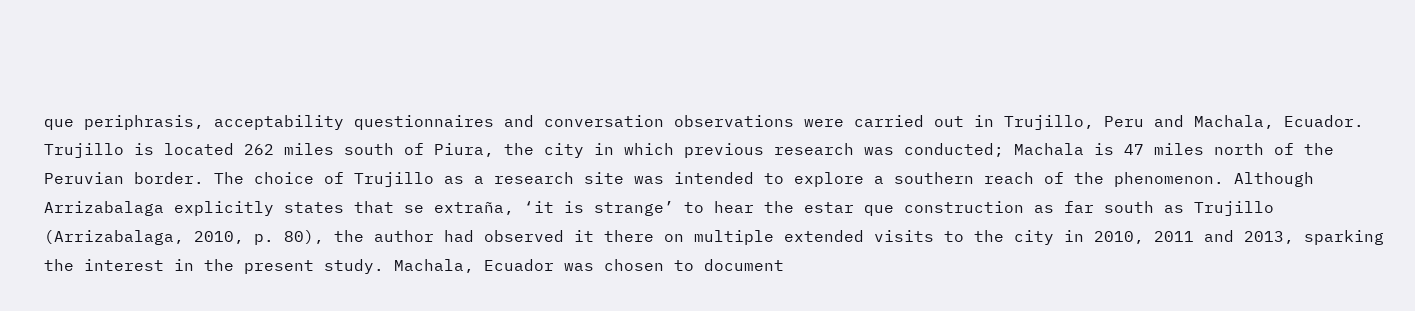que periphrasis, acceptability questionnaires and conversation observations were carried out in Trujillo, Peru and Machala, Ecuador. Trujillo is located 262 miles south of Piura, the city in which previous research was conducted; Machala is 47 miles north of the Peruvian border. The choice of Trujillo as a research site was intended to explore a southern reach of the phenomenon. Although Arrizabalaga explicitly states that se extraña, ‘it is strange’ to hear the estar que construction as far south as Trujillo (Arrizabalaga, 2010, p. 80), the author had observed it there on multiple extended visits to the city in 2010, 2011 and 2013, sparking the interest in the present study. Machala, Ecuador was chosen to document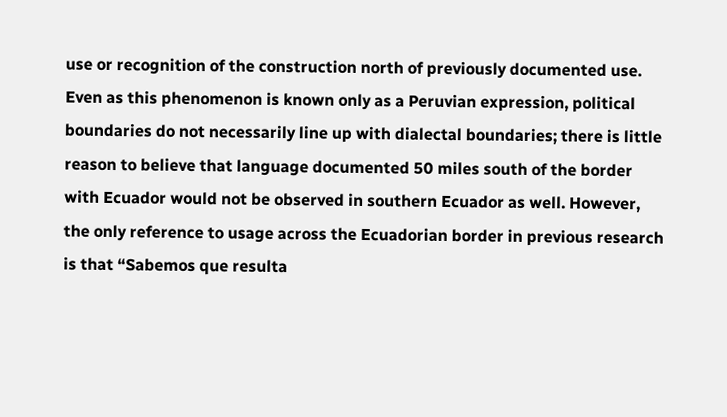use or recognition of the construction north of previously documented use. Even as this phenomenon is known only as a Peruvian expression, political boundaries do not necessarily line up with dialectal boundaries; there is little reason to believe that language documented 50 miles south of the border with Ecuador would not be observed in southern Ecuador as well. However, the only reference to usage across the Ecuadorian border in previous research is that “Sabemos que resulta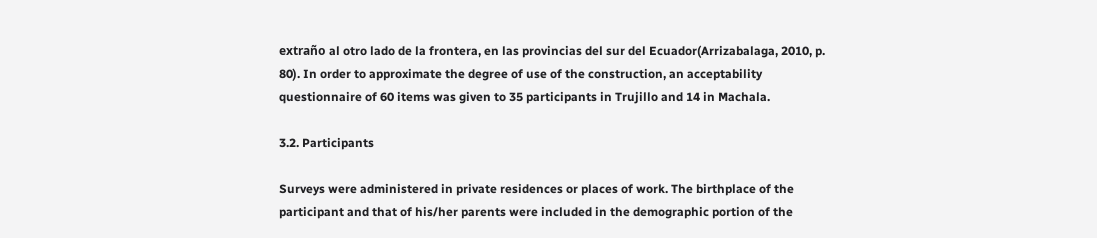extraño al otro lado de la frontera, en las provincias del sur del Ecuador(Arrizabalaga, 2010, p. 80). In order to approximate the degree of use of the construction, an acceptability questionnaire of 60 items was given to 35 participants in Trujillo and 14 in Machala.

3.2. Participants

Surveys were administered in private residences or places of work. The birthplace of the participant and that of his/her parents were included in the demographic portion of the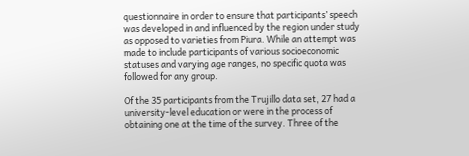questionnaire in order to ensure that participants’ speech was developed in and influenced by the region under study as opposed to varieties from Piura. While an attempt was made to include participants of various socioeconomic statuses and varying age ranges, no specific quota was followed for any group.

Of the 35 participants from the Trujillo data set, 27 had a university-level education or were in the process of obtaining one at the time of the survey. Three of the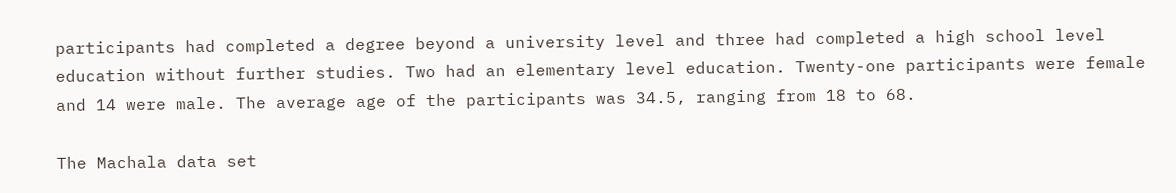participants had completed a degree beyond a university level and three had completed a high school level education without further studies. Two had an elementary level education. Twenty-one participants were female and 14 were male. The average age of the participants was 34.5, ranging from 18 to 68.

The Machala data set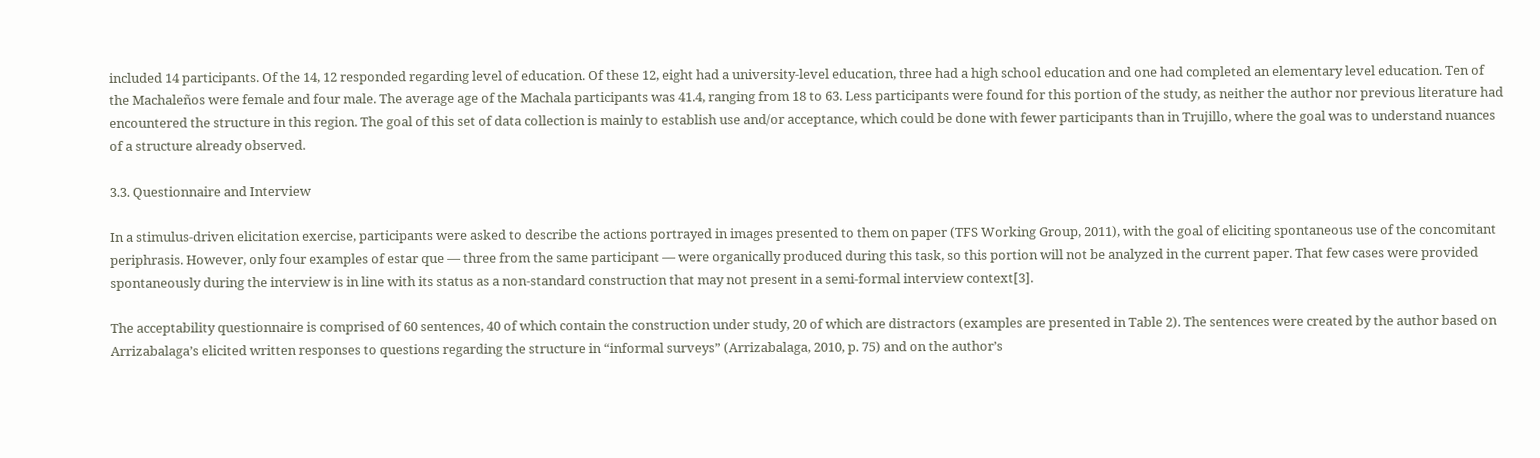included 14 participants. Of the 14, 12 responded regarding level of education. Of these 12, eight had a university-level education, three had a high school education and one had completed an elementary level education. Ten of the Machaleños were female and four male. The average age of the Machala participants was 41.4, ranging from 18 to 63. Less participants were found for this portion of the study, as neither the author nor previous literature had encountered the structure in this region. The goal of this set of data collection is mainly to establish use and/or acceptance, which could be done with fewer participants than in Trujillo, where the goal was to understand nuances of a structure already observed.

3.3. Questionnaire and Interview

In a stimulus-driven elicitation exercise, participants were asked to describe the actions portrayed in images presented to them on paper (TFS Working Group, 2011), with the goal of eliciting spontaneous use of the concomitant periphrasis. However, only four examples of estar que — three from the same participant — were organically produced during this task, so this portion will not be analyzed in the current paper. That few cases were provided spontaneously during the interview is in line with its status as a non-standard construction that may not present in a semi-formal interview context[3].

The acceptability questionnaire is comprised of 60 sentences, 40 of which contain the construction under study, 20 of which are distractors (examples are presented in Table 2). The sentences were created by the author based on Arrizabalaga’s elicited written responses to questions regarding the structure in “informal surveys” (Arrizabalaga, 2010, p. 75) and on the author’s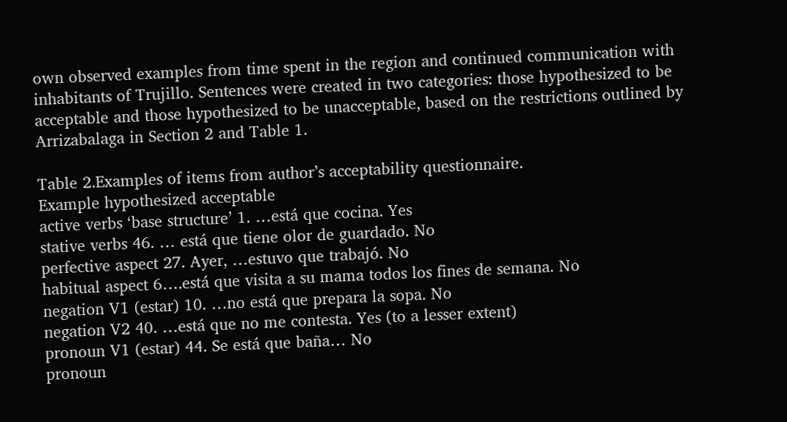own observed examples from time spent in the region and continued communication with inhabitants of Trujillo. Sentences were created in two categories: those hypothesized to be acceptable and those hypothesized to be unacceptable, based on the restrictions outlined by Arrizabalaga in Section 2 and Table 1.

Table 2.Examples of items from author’s acceptability questionnaire.
Example hypothesized acceptable
active verbs ‘base structure’ 1. …está que cocina. Yes
stative verbs 46. … está que tiene olor de guardado. No
perfective aspect 27. Ayer, …estuvo que trabajó. No
habitual aspect 6….está que visita a su mama todos los fines de semana. No
negation V1 (estar) 10. …no está que prepara la sopa. No
negation V2 40. …está que no me contesta. Yes (to a lesser extent)
pronoun V1 (estar) 44. Se está que baña… No
pronoun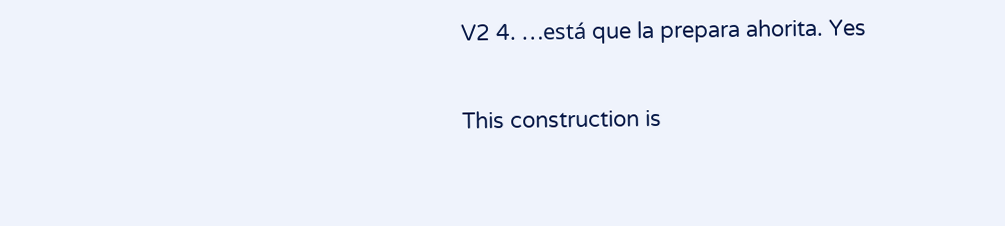V2 4. …está que la prepara ahorita. Yes

This construction is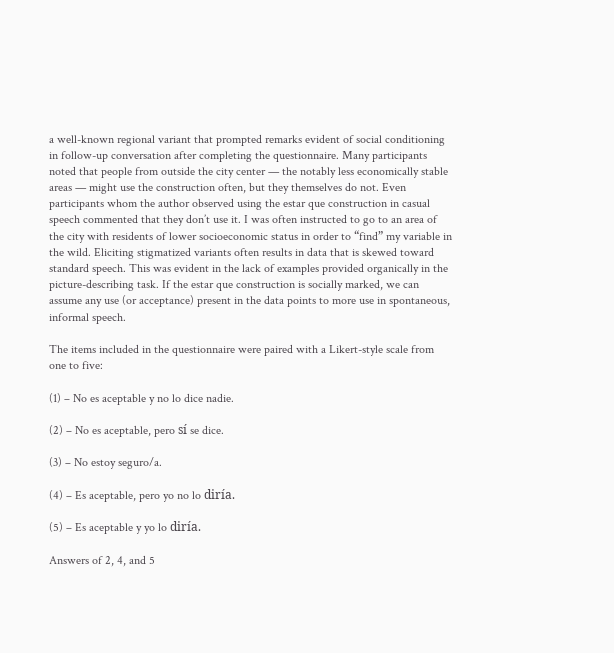a well-known regional variant that prompted remarks evident of social conditioning in follow-up conversation after completing the questionnaire. Many participants noted that people from outside the city center — the notably less economically stable areas — might use the construction often, but they themselves do not. Even participants whom the author observed using the estar que construction in casual speech commented that they don’t use it. I was often instructed to go to an area of the city with residents of lower socioeconomic status in order to “find” my variable in the wild. Eliciting stigmatized variants often results in data that is skewed toward standard speech. This was evident in the lack of examples provided organically in the picture-describing task. If the estar que construction is socially marked, we can assume any use (or acceptance) present in the data points to more use in spontaneous, informal speech.

The items included in the questionnaire were paired with a Likert-style scale from one to five:

(1) – No es aceptable y no lo dice nadie.

(2) – No es aceptable, pero sí se dice.

(3) – No estoy seguro/a.

(4) – Es aceptable, pero yo no lo diría.

(5) – Es aceptable y yo lo diría.

Answers of 2, 4, and 5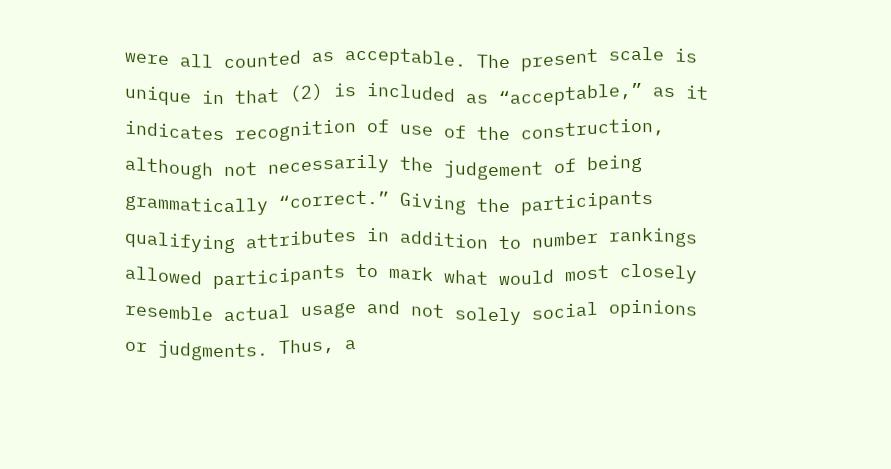were all counted as acceptable. The present scale is unique in that (2) is included as “acceptable,” as it indicates recognition of use of the construction, although not necessarily the judgement of being grammatically “correct.” Giving the participants qualifying attributes in addition to number rankings allowed participants to mark what would most closely resemble actual usage and not solely social opinions or judgments. Thus, a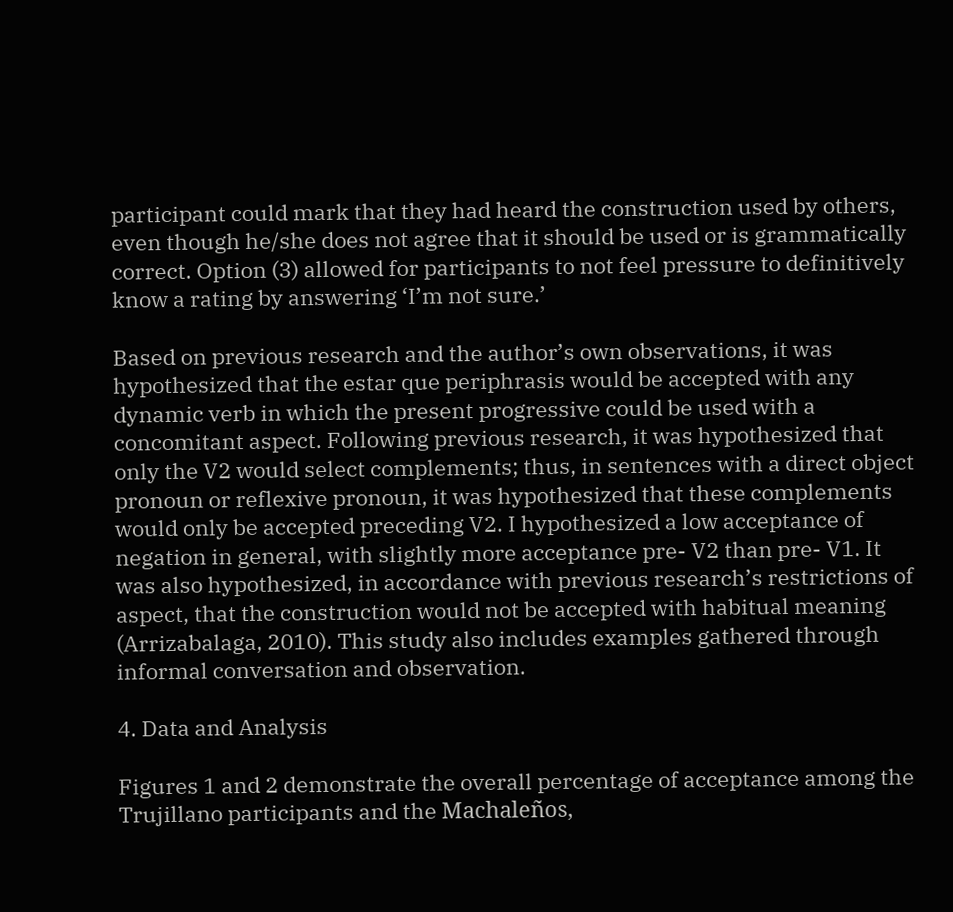participant could mark that they had heard the construction used by others, even though he/she does not agree that it should be used or is grammatically correct. Option (3) allowed for participants to not feel pressure to definitively know a rating by answering ‘I’m not sure.’

Based on previous research and the author’s own observations, it was hypothesized that the estar que periphrasis would be accepted with any dynamic verb in which the present progressive could be used with a concomitant aspect. Following previous research, it was hypothesized that only the V2 would select complements; thus, in sentences with a direct object pronoun or reflexive pronoun, it was hypothesized that these complements would only be accepted preceding V2. I hypothesized a low acceptance of negation in general, with slightly more acceptance pre- V2 than pre- V1. It was also hypothesized, in accordance with previous research’s restrictions of aspect, that the construction would not be accepted with habitual meaning (Arrizabalaga, 2010). This study also includes examples gathered through informal conversation and observation.

4. Data and Analysis

Figures 1 and 2 demonstrate the overall percentage of acceptance among the Trujillano participants and the Machaleños,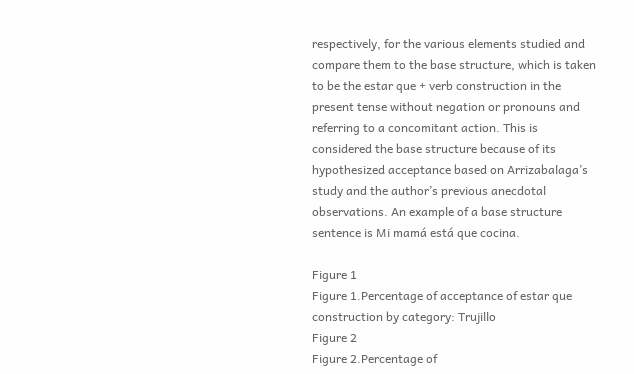respectively, for the various elements studied and compare them to the base structure, which is taken to be the estar que + verb construction in the present tense without negation or pronouns and referring to a concomitant action. This is considered the base structure because of its hypothesized acceptance based on Arrizabalaga’s study and the author’s previous anecdotal observations. An example of a base structure sentence is Mi mamá está que cocina.

Figure 1
Figure 1.Percentage of acceptance of estar que construction by category: Trujillo
Figure 2
Figure 2.Percentage of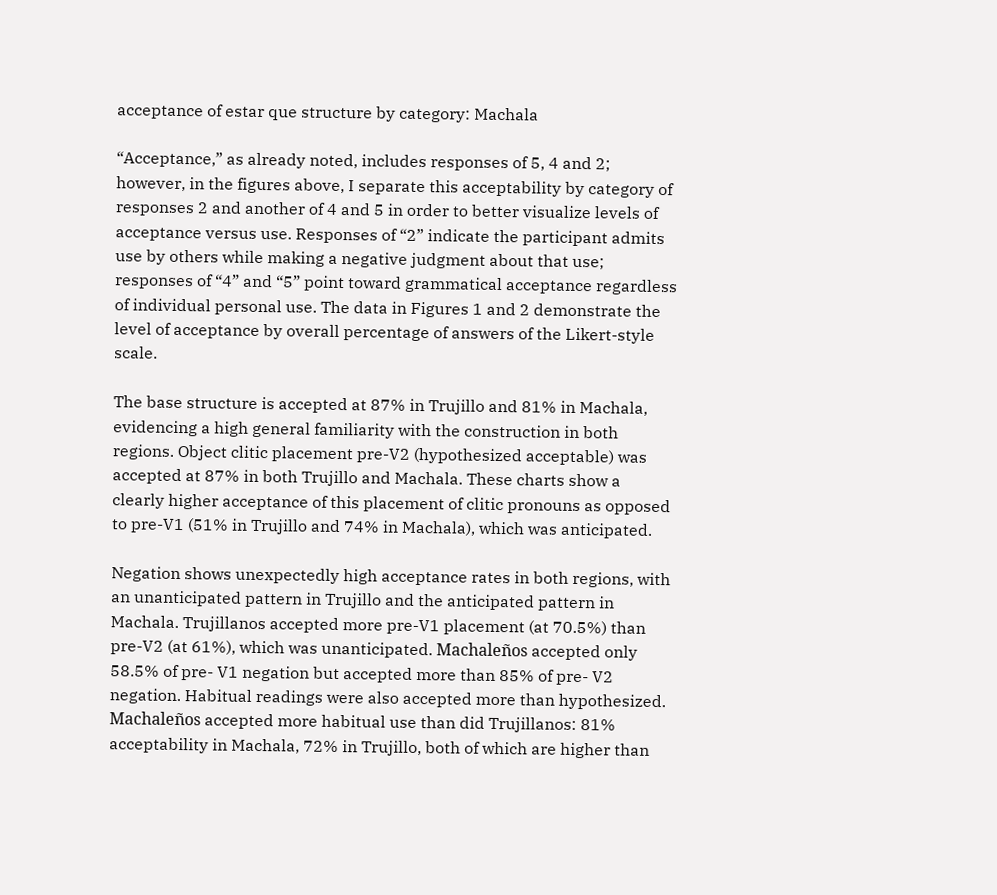acceptance of estar que structure by category: Machala

“Acceptance,” as already noted, includes responses of 5, 4 and 2; however, in the figures above, I separate this acceptability by category of responses 2 and another of 4 and 5 in order to better visualize levels of acceptance versus use. Responses of “2” indicate the participant admits use by others while making a negative judgment about that use; responses of “4” and “5” point toward grammatical acceptance regardless of individual personal use. The data in Figures 1 and 2 demonstrate the level of acceptance by overall percentage of answers of the Likert-style scale.

The base structure is accepted at 87% in Trujillo and 81% in Machala, evidencing a high general familiarity with the construction in both regions. Object clitic placement pre-V2 (hypothesized acceptable) was accepted at 87% in both Trujillo and Machala. These charts show a clearly higher acceptance of this placement of clitic pronouns as opposed to pre-V1 (51% in Trujillo and 74% in Machala), which was anticipated.

Negation shows unexpectedly high acceptance rates in both regions, with an unanticipated pattern in Trujillo and the anticipated pattern in Machala. Trujillanos accepted more pre-V1 placement (at 70.5%) than pre-V2 (at 61%), which was unanticipated. Machaleños accepted only 58.5% of pre- V1 negation but accepted more than 85% of pre- V2 negation. Habitual readings were also accepted more than hypothesized. Machaleños accepted more habitual use than did Trujillanos: 81% acceptability in Machala, 72% in Trujillo, both of which are higher than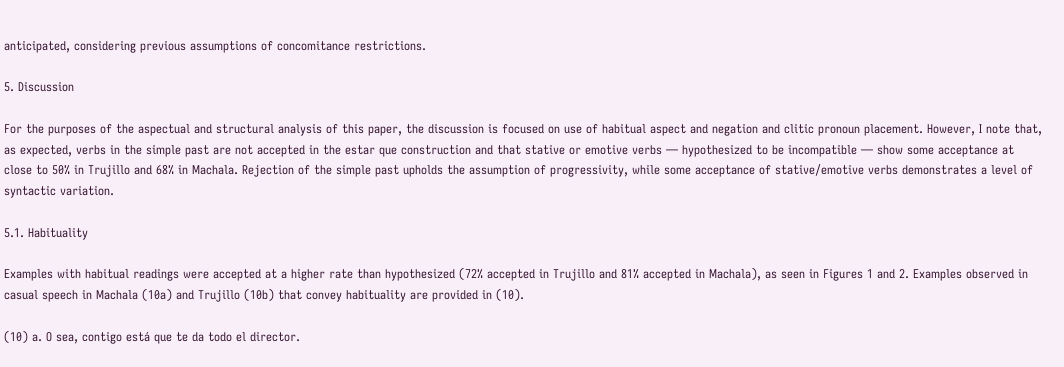anticipated, considering previous assumptions of concomitance restrictions.

5. Discussion

For the purposes of the aspectual and structural analysis of this paper, the discussion is focused on use of habitual aspect and negation and clitic pronoun placement. However, I note that, as expected, verbs in the simple past are not accepted in the estar que construction and that stative or emotive verbs — hypothesized to be incompatible — show some acceptance at close to 50% in Trujillo and 68% in Machala. Rejection of the simple past upholds the assumption of progressivity, while some acceptance of stative/emotive verbs demonstrates a level of syntactic variation.

5.1. Habituality

Examples with habitual readings were accepted at a higher rate than hypothesized (72% accepted in Trujillo and 81% accepted in Machala), as seen in Figures 1 and 2. Examples observed in casual speech in Machala (10a) and Trujillo (10b) that convey habituality are provided in (10).

(10) a. O sea, contigo está que te da todo el director.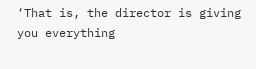‘That is, the director is giving you everything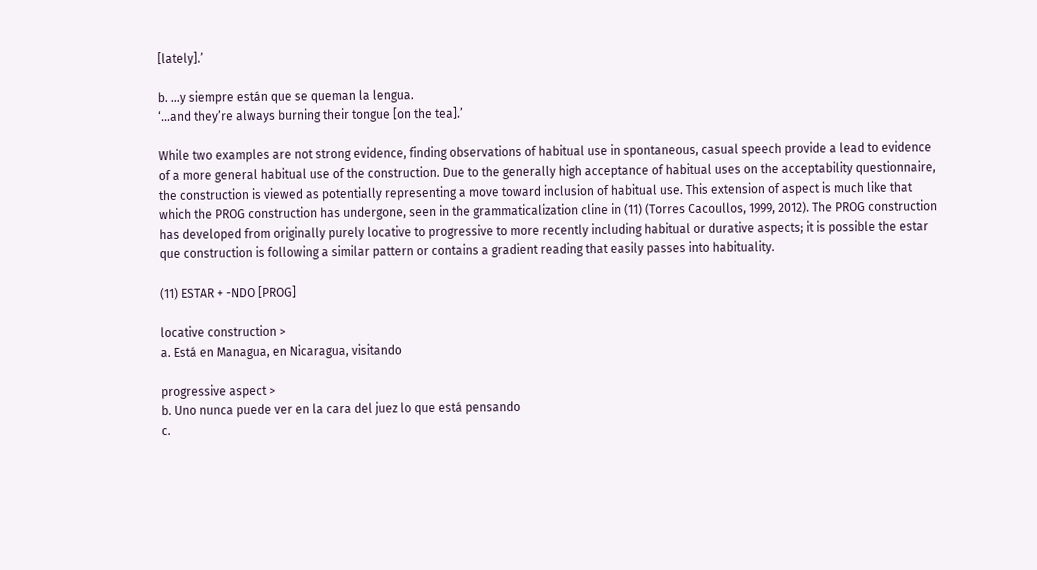[lately].’

b. …y siempre están que se queman la lengua.
‘…and they’re always burning their tongue [on the tea].’

While two examples are not strong evidence, finding observations of habitual use in spontaneous, casual speech provide a lead to evidence of a more general habitual use of the construction. Due to the generally high acceptance of habitual uses on the acceptability questionnaire, the construction is viewed as potentially representing a move toward inclusion of habitual use. This extension of aspect is much like that which the PROG construction has undergone, seen in the grammaticalization cline in (11) (Torres Cacoullos, 1999, 2012). The PROG construction has developed from originally purely locative to progressive to more recently including habitual or durative aspects; it is possible the estar que construction is following a similar pattern or contains a gradient reading that easily passes into habituality.

(11) ESTAR + -NDO [PROG]

locative construction >
a. Está en Managua, en Nicaragua, visitando

progressive aspect >
b. Uno nunca puede ver en la cara del juez lo que está pensando
c.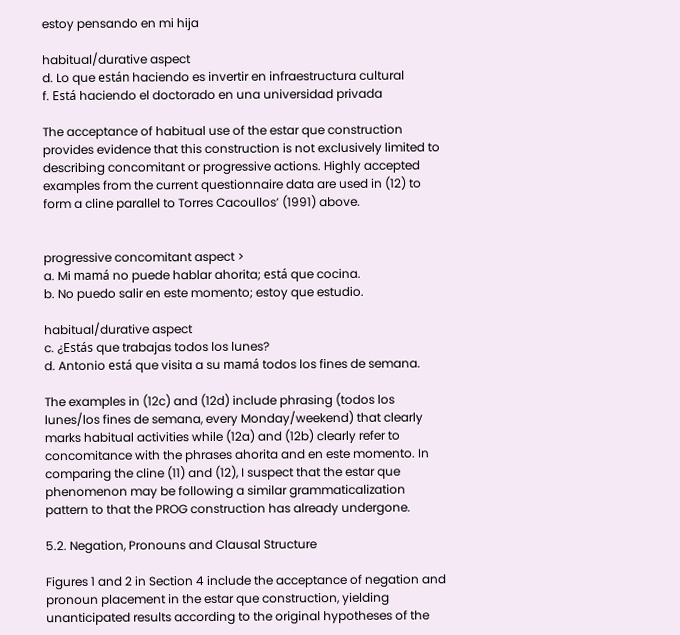estoy pensando en mi hija

habitual/durative aspect
d. Lo que están haciendo es invertir en infraestructura cultural
f. Está haciendo el doctorado en una universidad privada

The acceptance of habitual use of the estar que construction provides evidence that this construction is not exclusively limited to describing concomitant or progressive actions. Highly accepted examples from the current questionnaire data are used in (12) to form a cline parallel to Torres Cacoullos’ (1991) above.


progressive concomitant aspect >
a. Mi mamá no puede hablar ahorita; está que cocina.
b. No puedo salir en este momento; estoy que estudio.

habitual/durative aspect
c. ¿Estás que trabajas todos los lunes?
d. Antonio está que visita a su mamá todos los fines de semana.

The examples in (12c) and (12d) include phrasing (todos los lunes/los fines de semana, every Monday/weekend) that clearly marks habitual activities while (12a) and (12b) clearly refer to concomitance with the phrases ahorita and en este momento. In comparing the cline (11) and (12), I suspect that the estar que phenomenon may be following a similar grammaticalization pattern to that the PROG construction has already undergone.

5.2. Negation, Pronouns and Clausal Structure

Figures 1 and 2 in Section 4 include the acceptance of negation and pronoun placement in the estar que construction, yielding unanticipated results according to the original hypotheses of the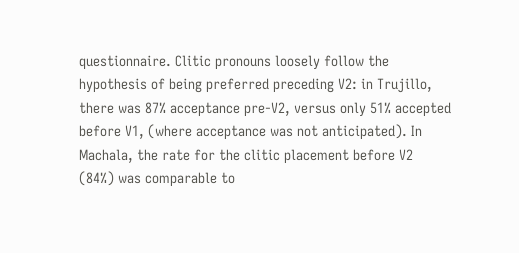questionnaire. Clitic pronouns loosely follow the hypothesis of being preferred preceding V2: in Trujillo, there was 87% acceptance pre-V2, versus only 51% accepted before V1, (where acceptance was not anticipated). In Machala, the rate for the clitic placement before V2 (84%) was comparable to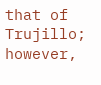that of Trujillo; however,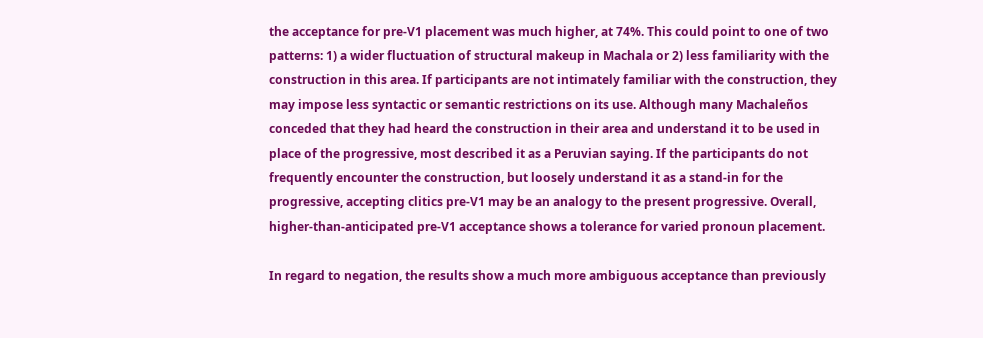the acceptance for pre-V1 placement was much higher, at 74%. This could point to one of two patterns: 1) a wider fluctuation of structural makeup in Machala or 2) less familiarity with the construction in this area. If participants are not intimately familiar with the construction, they may impose less syntactic or semantic restrictions on its use. Although many Machaleños conceded that they had heard the construction in their area and understand it to be used in place of the progressive, most described it as a Peruvian saying. If the participants do not frequently encounter the construction, but loosely understand it as a stand-in for the progressive, accepting clitics pre-V1 may be an analogy to the present progressive. Overall, higher-than-anticipated pre-V1 acceptance shows a tolerance for varied pronoun placement.

In regard to negation, the results show a much more ambiguous acceptance than previously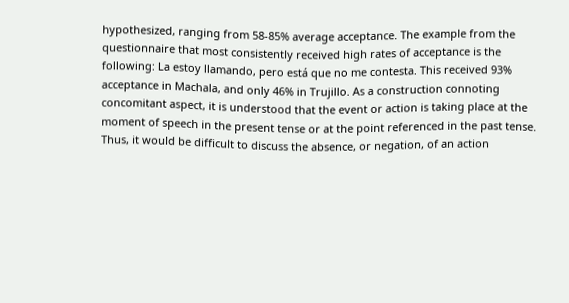hypothesized, ranging from 58-85% average acceptance. The example from the questionnaire that most consistently received high rates of acceptance is the following: La estoy llamando, pero está que no me contesta. This received 93% acceptance in Machala, and only 46% in Trujillo. As a construction connoting concomitant aspect, it is understood that the event or action is taking place at the moment of speech in the present tense or at the point referenced in the past tense. Thus, it would be difficult to discuss the absence, or negation, of an action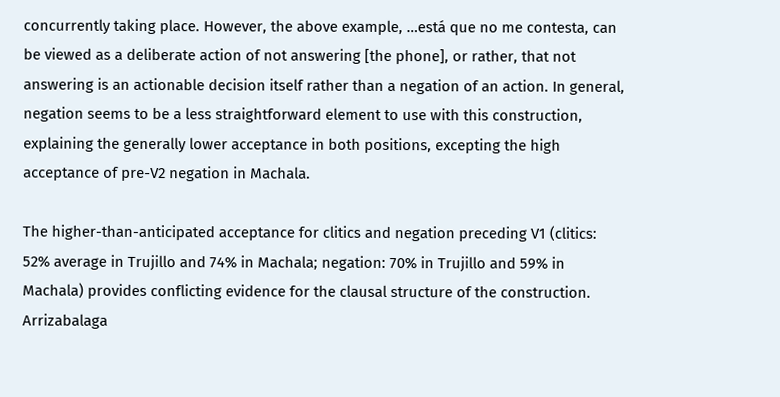concurrently taking place. However, the above example, …está que no me contesta, can be viewed as a deliberate action of not answering [the phone], or rather, that not answering is an actionable decision itself rather than a negation of an action. In general, negation seems to be a less straightforward element to use with this construction, explaining the generally lower acceptance in both positions, excepting the high acceptance of pre-V2 negation in Machala.

The higher-than-anticipated acceptance for clitics and negation preceding V1 (clitics: 52% average in Trujillo and 74% in Machala; negation: 70% in Trujillo and 59% in Machala) provides conflicting evidence for the clausal structure of the construction. Arrizabalaga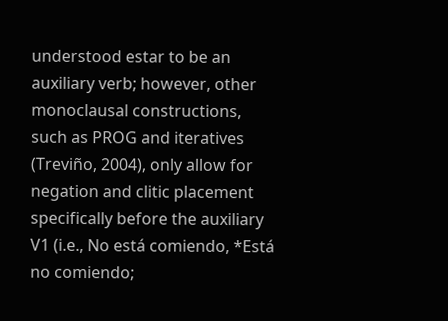understood estar to be an auxiliary verb; however, other monoclausal constructions, such as PROG and iteratives (Treviño, 2004), only allow for negation and clitic placement specifically before the auxiliary V1 (i.e., No está comiendo, *Está no comiendo;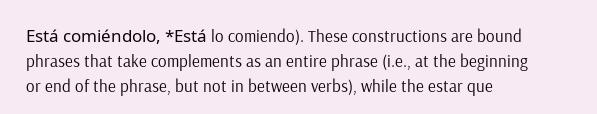Está comiéndolo, *Está lo comiendo). These constructions are bound phrases that take complements as an entire phrase (i.e., at the beginning or end of the phrase, but not in between verbs), while the estar que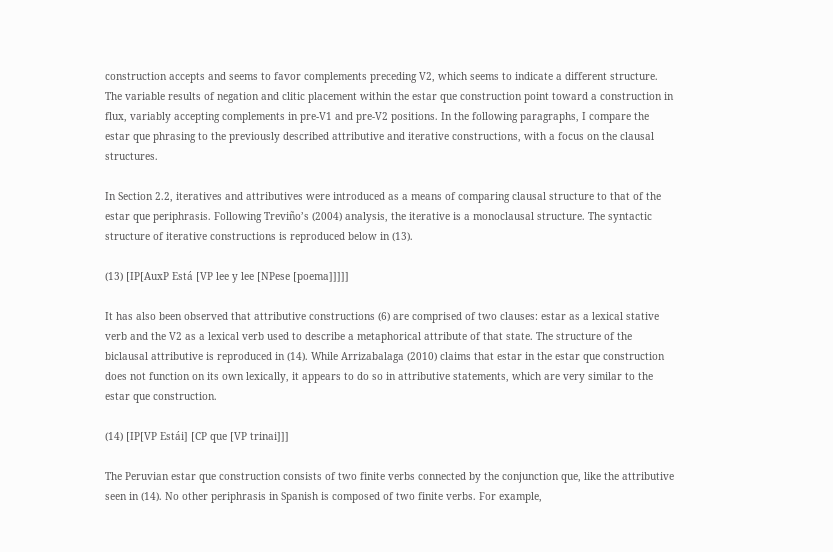construction accepts and seems to favor complements preceding V2, which seems to indicate a different structure. The variable results of negation and clitic placement within the estar que construction point toward a construction in flux, variably accepting complements in pre-V1 and pre-V2 positions. In the following paragraphs, I compare the estar que phrasing to the previously described attributive and iterative constructions, with a focus on the clausal structures.

In Section 2.2, iteratives and attributives were introduced as a means of comparing clausal structure to that of the estar que periphrasis. Following Treviño’s (2004) analysis, the iterative is a monoclausal structure. The syntactic structure of iterative constructions is reproduced below in (13).

(13) [IP[AuxP Está [VP lee y lee [NPese [poema]]]]]

It has also been observed that attributive constructions (6) are comprised of two clauses: estar as a lexical stative verb and the V2 as a lexical verb used to describe a metaphorical attribute of that state. The structure of the biclausal attributive is reproduced in (14). While Arrizabalaga (2010) claims that estar in the estar que construction does not function on its own lexically, it appears to do so in attributive statements, which are very similar to the estar que construction.

(14) [IP[VP Estái] [CP que [VP trinai]]]

The Peruvian estar que construction consists of two finite verbs connected by the conjunction que, like the attributive seen in (14). No other periphrasis in Spanish is composed of two finite verbs. For example,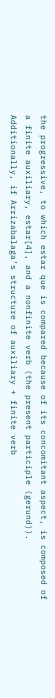the progressive, to which estar que is compared because of its concomitant aspect, is composed of a finite auxiliary, estar[4], and a nonfinite verb (the present participle (gerund)). Additionally, if Arrizabalaga’s structure of auxiliary + finite verb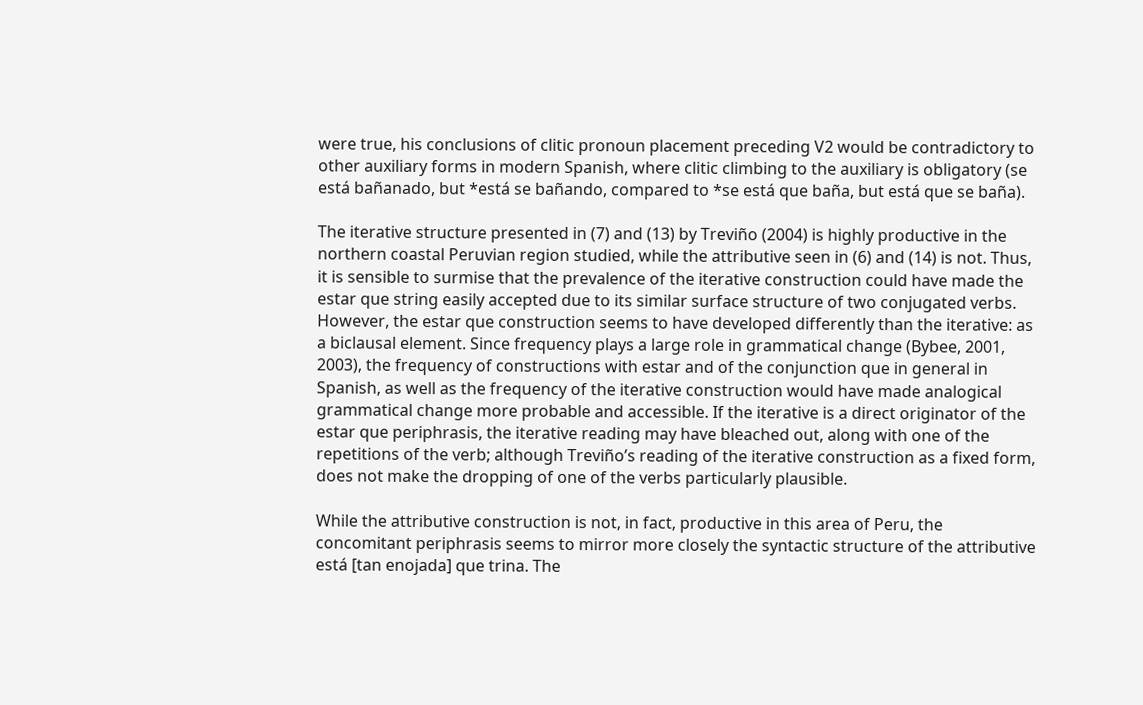were true, his conclusions of clitic pronoun placement preceding V2 would be contradictory to other auxiliary forms in modern Spanish, where clitic climbing to the auxiliary is obligatory (se está bañanado, but *está se bañando, compared to *se está que baña, but está que se baña).

The iterative structure presented in (7) and (13) by Treviño (2004) is highly productive in the northern coastal Peruvian region studied, while the attributive seen in (6) and (14) is not. Thus, it is sensible to surmise that the prevalence of the iterative construction could have made the estar que string easily accepted due to its similar surface structure of two conjugated verbs. However, the estar que construction seems to have developed differently than the iterative: as a biclausal element. Since frequency plays a large role in grammatical change (Bybee, 2001, 2003), the frequency of constructions with estar and of the conjunction que in general in Spanish, as well as the frequency of the iterative construction would have made analogical grammatical change more probable and accessible. If the iterative is a direct originator of the estar que periphrasis, the iterative reading may have bleached out, along with one of the repetitions of the verb; although Treviño’s reading of the iterative construction as a fixed form, does not make the dropping of one of the verbs particularly plausible.

While the attributive construction is not, in fact, productive in this area of Peru, the concomitant periphrasis seems to mirror more closely the syntactic structure of the attributive está [tan enojada] que trina. The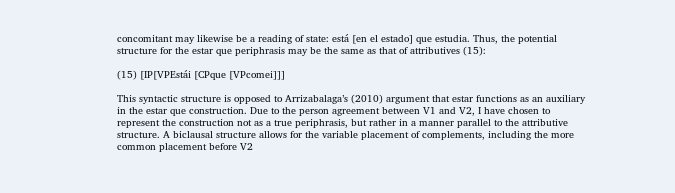concomitant may likewise be a reading of state: está [en el estado] que estudia. Thus, the potential structure for the estar que periphrasis may be the same as that of attributives (15):

(15) [IP[VPEstái [CPque [VPcomei]]]

This syntactic structure is opposed to Arrizabalaga’s (2010) argument that estar functions as an auxiliary in the estar que construction. Due to the person agreement between V1 and V2, I have chosen to represent the construction not as a true periphrasis, but rather in a manner parallel to the attributive structure. A biclausal structure allows for the variable placement of complements, including the more common placement before V2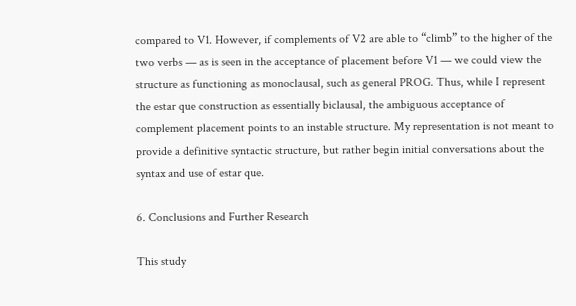compared to V1. However, if complements of V2 are able to “climb” to the higher of the two verbs — as is seen in the acceptance of placement before V1 — we could view the structure as functioning as monoclausal, such as general PROG. Thus, while I represent the estar que construction as essentially biclausal, the ambiguous acceptance of complement placement points to an instable structure. My representation is not meant to provide a definitive syntactic structure, but rather begin initial conversations about the syntax and use of estar que.

6. Conclusions and Further Research

This study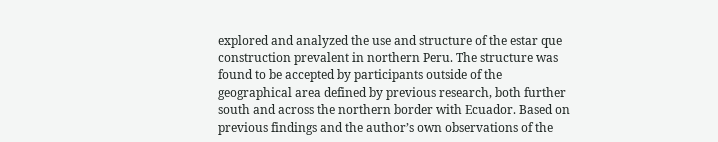explored and analyzed the use and structure of the estar que construction prevalent in northern Peru. The structure was found to be accepted by participants outside of the geographical area defined by previous research, both further south and across the northern border with Ecuador. Based on previous findings and the author’s own observations of the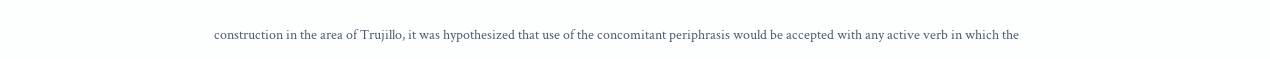construction in the area of Trujillo, it was hypothesized that use of the concomitant periphrasis would be accepted with any active verb in which the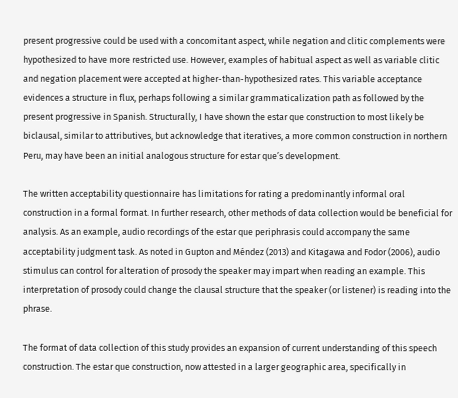present progressive could be used with a concomitant aspect, while negation and clitic complements were hypothesized to have more restricted use. However, examples of habitual aspect as well as variable clitic and negation placement were accepted at higher-than-hypothesized rates. This variable acceptance evidences a structure in flux, perhaps following a similar grammaticalization path as followed by the present progressive in Spanish. Structurally, I have shown the estar que construction to most likely be biclausal, similar to attributives, but acknowledge that iteratives, a more common construction in northern Peru, may have been an initial analogous structure for estar que’s development.

The written acceptability questionnaire has limitations for rating a predominantly informal oral construction in a formal format. In further research, other methods of data collection would be beneficial for analysis. As an example, audio recordings of the estar que periphrasis could accompany the same acceptability judgment task. As noted in Gupton and Méndez (2013) and Kitagawa and Fodor (2006), audio stimulus can control for alteration of prosody the speaker may impart when reading an example. This interpretation of prosody could change the clausal structure that the speaker (or listener) is reading into the phrase.

The format of data collection of this study provides an expansion of current understanding of this speech construction. The estar que construction, now attested in a larger geographic area, specifically in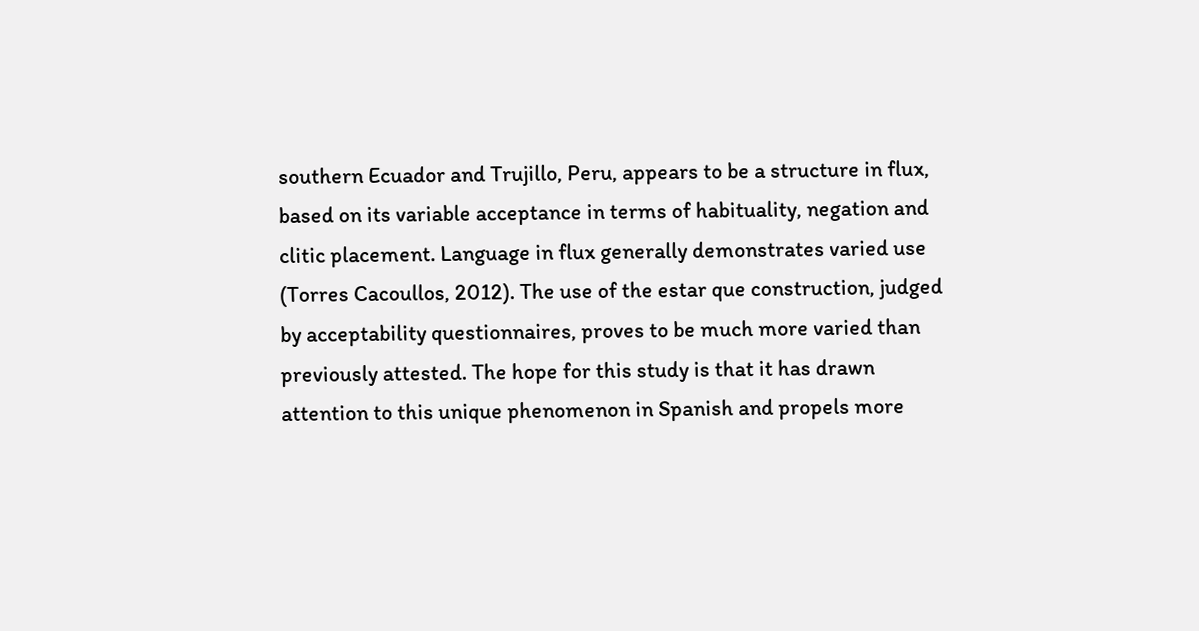southern Ecuador and Trujillo, Peru, appears to be a structure in flux, based on its variable acceptance in terms of habituality, negation and clitic placement. Language in flux generally demonstrates varied use (Torres Cacoullos, 2012). The use of the estar que construction, judged by acceptability questionnaires, proves to be much more varied than previously attested. The hope for this study is that it has drawn attention to this unique phenomenon in Spanish and propels more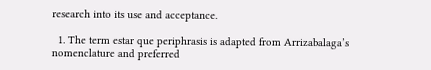research into its use and acceptance.

  1. The term estar que periphrasis is adapted from Arrizabalaga’s nomenclature and preferred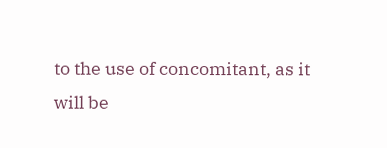to the use of concomitant, as it will be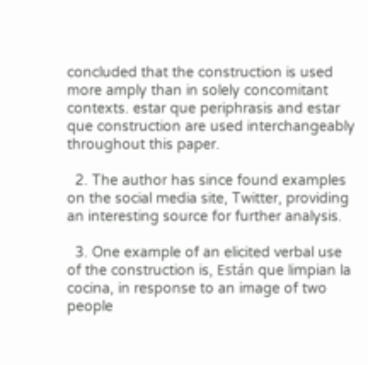concluded that the construction is used more amply than in solely concomitant contexts. estar que periphrasis and estar que construction are used interchangeably throughout this paper.

  2. The author has since found examples on the social media site, Twitter, providing an interesting source for further analysis.

  3. One example of an elicited verbal use of the construction is, Están que limpian la cocina, in response to an image of two people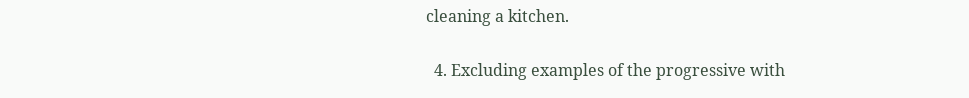cleaning a kitchen.

  4. Excluding examples of the progressive with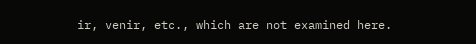ir, venir, etc., which are not examined here.